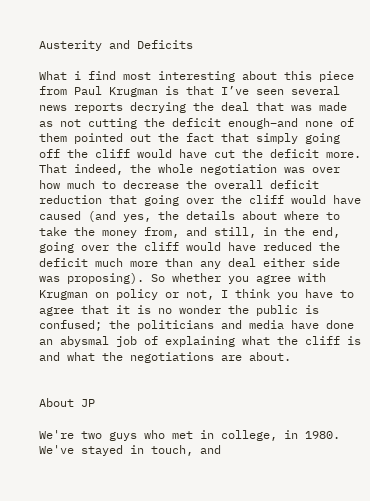Austerity and Deficits

What i find most interesting about this piece from Paul Krugman is that I’ve seen several news reports decrying the deal that was made as not cutting the deficit enough–and none of them pointed out the fact that simply going off the cliff would have cut the deficit more. That indeed, the whole negotiation was over how much to decrease the overall deficit reduction that going over the cliff would have caused (and yes, the details about where to take the money from, and still, in the end, going over the cliff would have reduced the deficit much more than any deal either side was proposing). So whether you agree with Krugman on policy or not, I think you have to agree that it is no wonder the public is confused; the politicians and media have done an abysmal job of explaining what the cliff is and what the negotiations are about.


About JP

We're two guys who met in college, in 1980. We've stayed in touch, and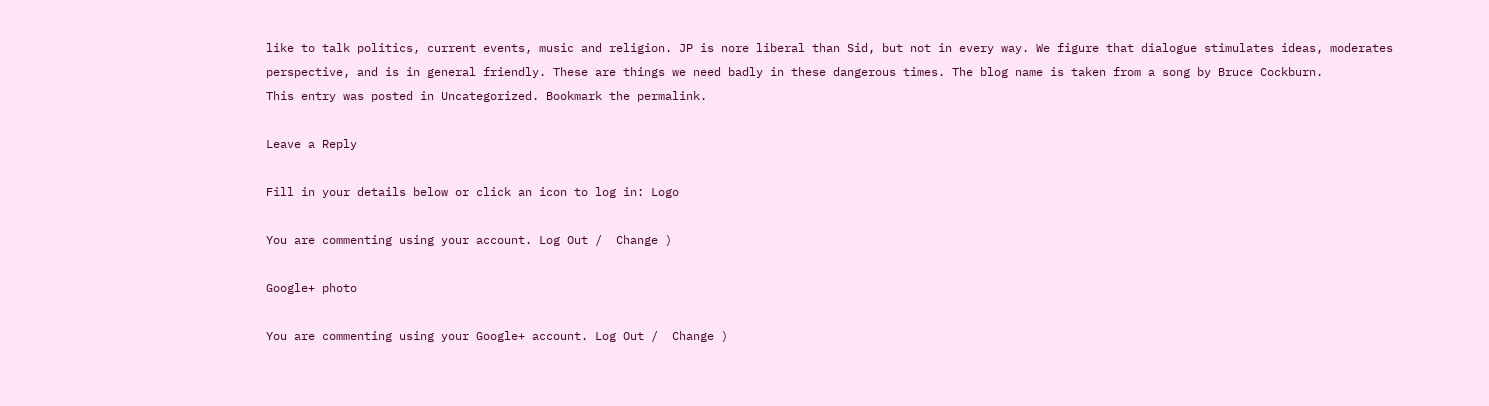like to talk politics, current events, music and religion. JP is nore liberal than Sid, but not in every way. We figure that dialogue stimulates ideas, moderates perspective, and is in general friendly. These are things we need badly in these dangerous times. The blog name is taken from a song by Bruce Cockburn.
This entry was posted in Uncategorized. Bookmark the permalink.

Leave a Reply

Fill in your details below or click an icon to log in: Logo

You are commenting using your account. Log Out /  Change )

Google+ photo

You are commenting using your Google+ account. Log Out /  Change )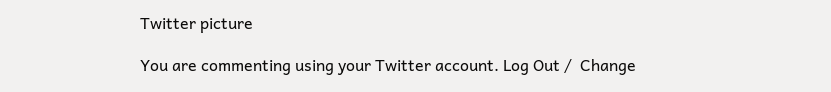Twitter picture

You are commenting using your Twitter account. Log Out /  Change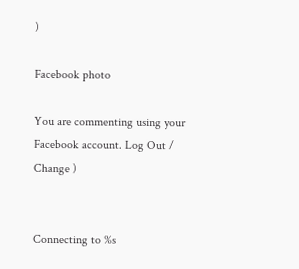)

Facebook photo

You are commenting using your Facebook account. Log Out /  Change )


Connecting to %s